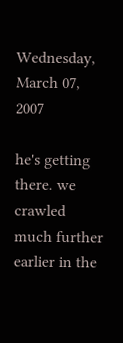Wednesday, March 07, 2007

he's getting there. we crawled much further earlier in the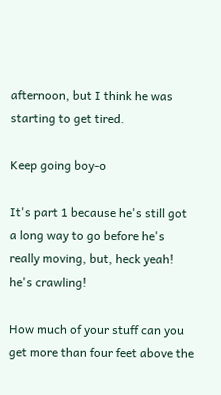afternoon, but I think he was starting to get tired.

Keep going boy-o

It's part 1 because he's still got a long way to go before he's really moving, but, heck yeah! he's crawling!

How much of your stuff can you get more than four feet above the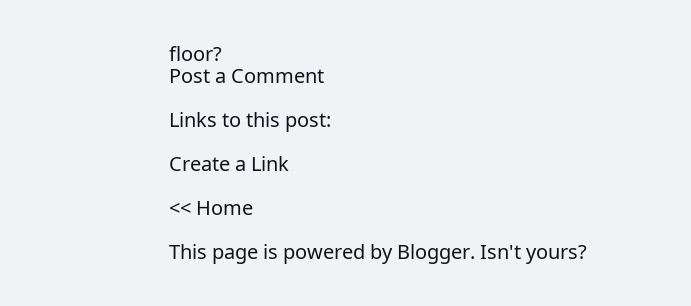floor?
Post a Comment

Links to this post:

Create a Link

<< Home

This page is powered by Blogger. Isn't yours?